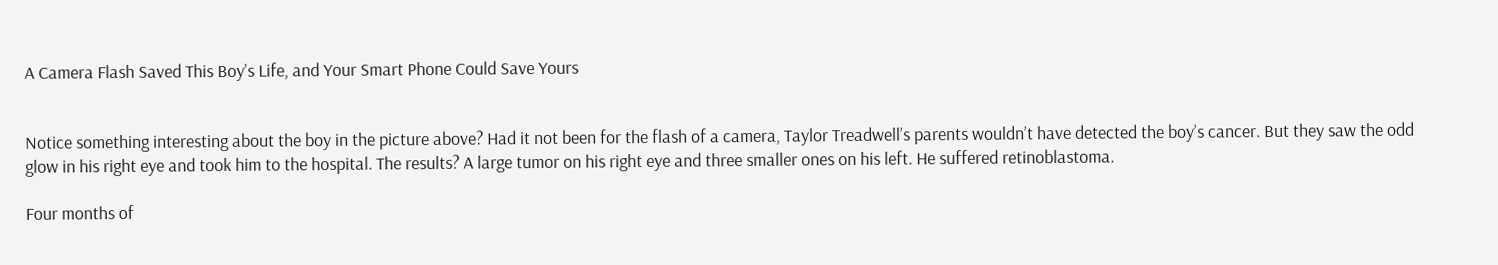A Camera Flash Saved This Boy’s Life, and Your Smart Phone Could Save Yours


Notice something interesting about the boy in the picture above? Had it not been for the flash of a camera, Taylor Treadwell’s parents wouldn’t have detected the boy’s cancer. But they saw the odd glow in his right eye and took him to the hospital. The results? A large tumor on his right eye and three smaller ones on his left. He suffered retinoblastoma.

Four months of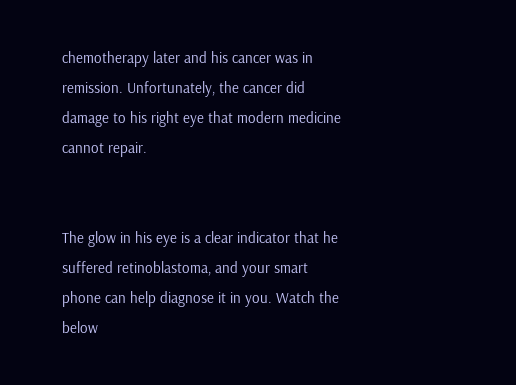chemotherapy later and his cancer was in remission. Unfortunately, the cancer did damage to his right eye that modern medicine cannot repair.


The glow in his eye is a clear indicator that he suffered retinoblastoma, and your smart phone can help diagnose it in you. Watch the below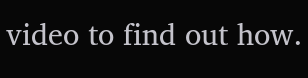video to find out how.